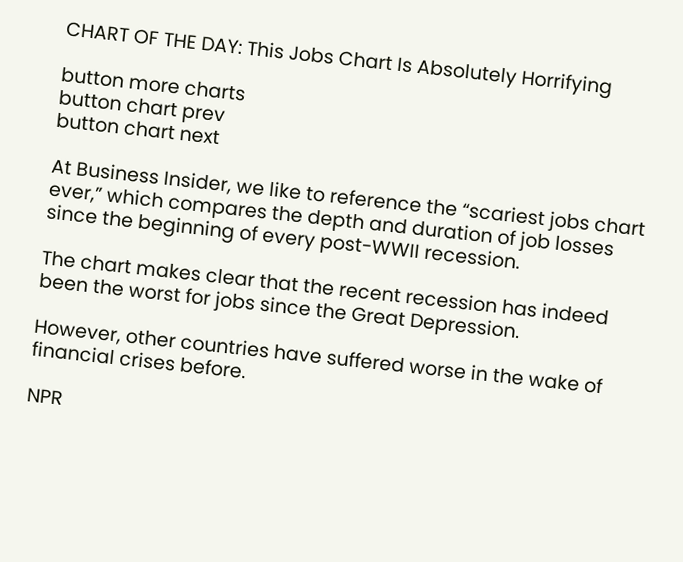CHART OF THE DAY: This Jobs Chart Is Absolutely Horrifying

button more charts
button chart prev
button chart next

At Business Insider, we like to reference the “scariest jobs chart ever,” which compares the depth and duration of job losses since the beginning of every post-WWII recession.

The chart makes clear that the recent recession has indeed been the worst for jobs since the Great Depression.

However, other countries have suffered worse in the wake of financial crises before.

NPR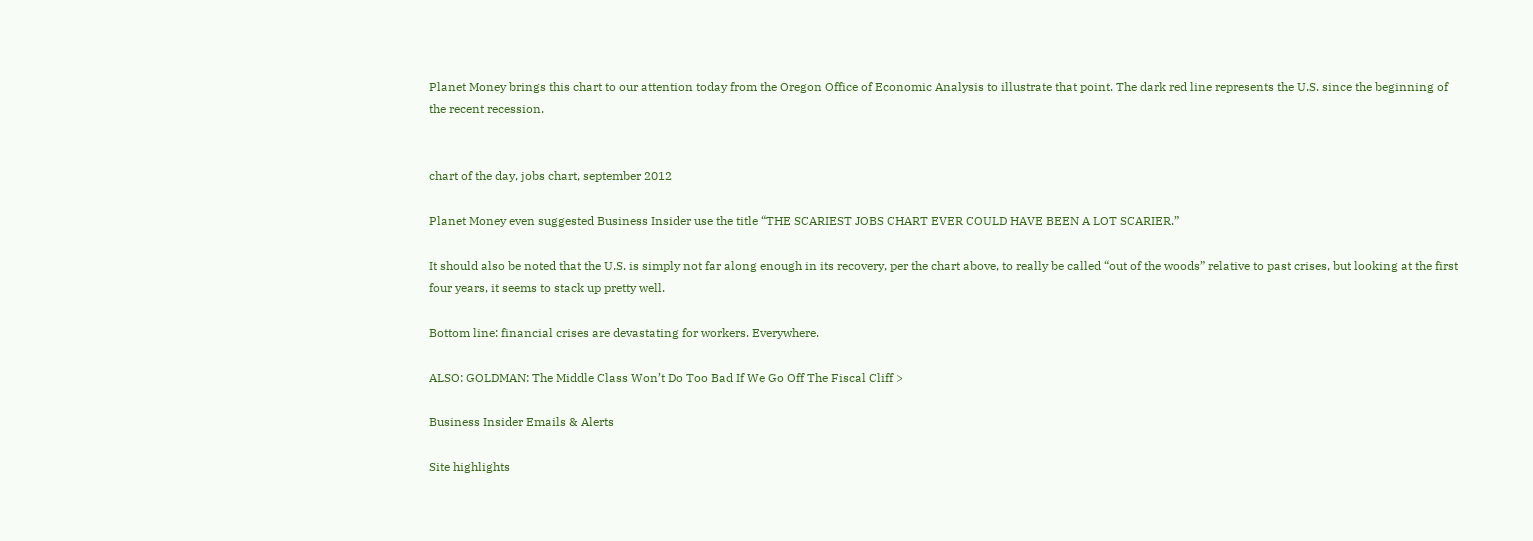Planet Money brings this chart to our attention today from the Oregon Office of Economic Analysis to illustrate that point. The dark red line represents the U.S. since the beginning of the recent recession.


chart of the day, jobs chart, september 2012

Planet Money even suggested Business Insider use the title “THE SCARIEST JOBS CHART EVER COULD HAVE BEEN A LOT SCARIER.”

It should also be noted that the U.S. is simply not far along enough in its recovery, per the chart above, to really be called “out of the woods” relative to past crises, but looking at the first four years, it seems to stack up pretty well.

Bottom line: financial crises are devastating for workers. Everywhere.

ALSO: GOLDMAN: The Middle Class Won’t Do Too Bad If We Go Off The Fiscal Cliff >

Business Insider Emails & Alerts

Site highlights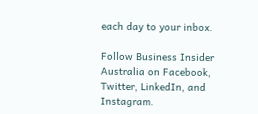each day to your inbox.

Follow Business Insider Australia on Facebook, Twitter, LinkedIn, and Instagram.